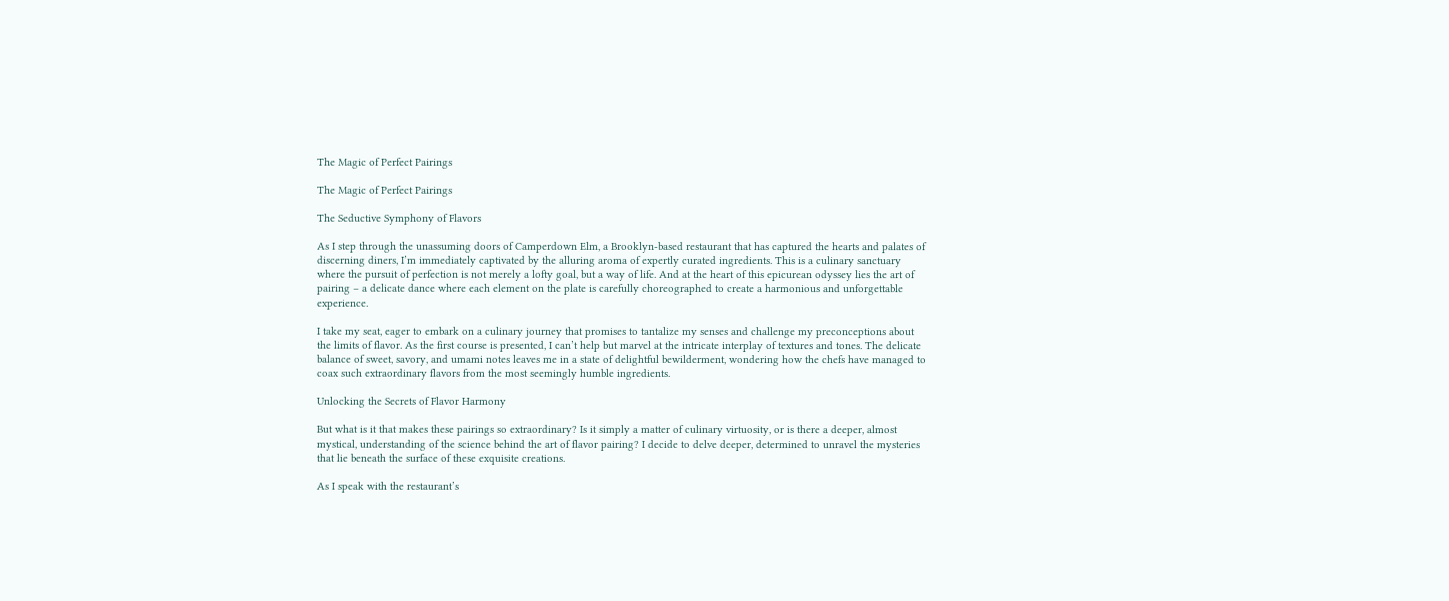The Magic of Perfect Pairings

The Magic of Perfect Pairings

The Seductive Symphony of Flavors

As I step through the unassuming doors of Camperdown Elm, a Brooklyn-based restaurant that has captured the hearts and palates of discerning diners, I’m immediately captivated by the alluring aroma of expertly curated ingredients. This is a culinary sanctuary where the pursuit of perfection is not merely a lofty goal, but a way of life. And at the heart of this epicurean odyssey lies the art of pairing – a delicate dance where each element on the plate is carefully choreographed to create a harmonious and unforgettable experience.

I take my seat, eager to embark on a culinary journey that promises to tantalize my senses and challenge my preconceptions about the limits of flavor. As the first course is presented, I can’t help but marvel at the intricate interplay of textures and tones. The delicate balance of sweet, savory, and umami notes leaves me in a state of delightful bewilderment, wondering how the chefs have managed to coax such extraordinary flavors from the most seemingly humble ingredients.

Unlocking the Secrets of Flavor Harmony

But what is it that makes these pairings so extraordinary? Is it simply a matter of culinary virtuosity, or is there a deeper, almost mystical, understanding of the science behind the art of flavor pairing? I decide to delve deeper, determined to unravel the mysteries that lie beneath the surface of these exquisite creations.

As I speak with the restaurant’s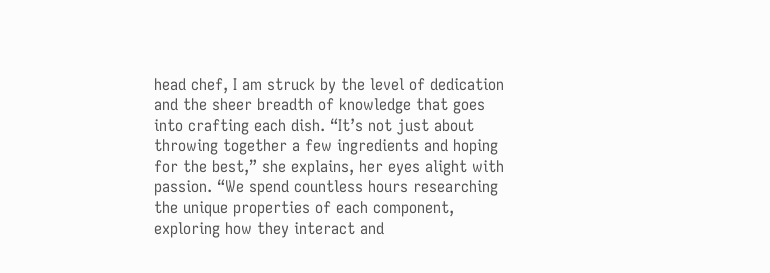head chef, I am struck by the level of dedication and the sheer breadth of knowledge that goes into crafting each dish. “It’s not just about throwing together a few ingredients and hoping for the best,” she explains, her eyes alight with passion. “We spend countless hours researching the unique properties of each component, exploring how they interact and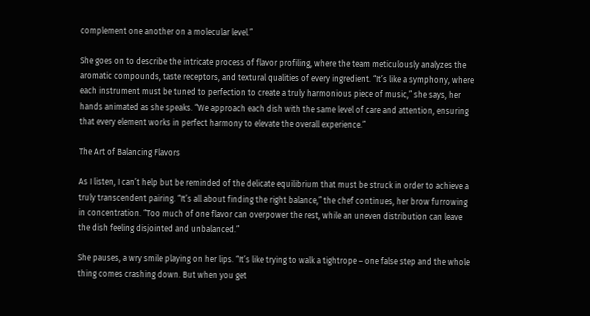complement one another on a molecular level.”

She goes on to describe the intricate process of flavor profiling, where the team meticulously analyzes the aromatic compounds, taste receptors, and textural qualities of every ingredient. “It’s like a symphony, where each instrument must be tuned to perfection to create a truly harmonious piece of music,” she says, her hands animated as she speaks. “We approach each dish with the same level of care and attention, ensuring that every element works in perfect harmony to elevate the overall experience.”

The Art of Balancing Flavors

As I listen, I can’t help but be reminded of the delicate equilibrium that must be struck in order to achieve a truly transcendent pairing. “It’s all about finding the right balance,” the chef continues, her brow furrowing in concentration. “Too much of one flavor can overpower the rest, while an uneven distribution can leave the dish feeling disjointed and unbalanced.”

She pauses, a wry smile playing on her lips. “It’s like trying to walk a tightrope – one false step and the whole thing comes crashing down. But when you get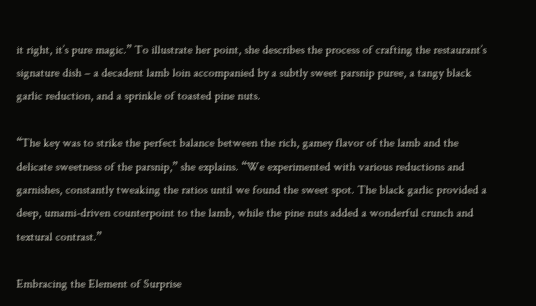it right, it’s pure magic.” To illustrate her point, she describes the process of crafting the restaurant’s signature dish – a decadent lamb loin accompanied by a subtly sweet parsnip puree, a tangy black garlic reduction, and a sprinkle of toasted pine nuts.

“The key was to strike the perfect balance between the rich, gamey flavor of the lamb and the delicate sweetness of the parsnip,” she explains. “We experimented with various reductions and garnishes, constantly tweaking the ratios until we found the sweet spot. The black garlic provided a deep, umami-driven counterpoint to the lamb, while the pine nuts added a wonderful crunch and textural contrast.”

Embracing the Element of Surprise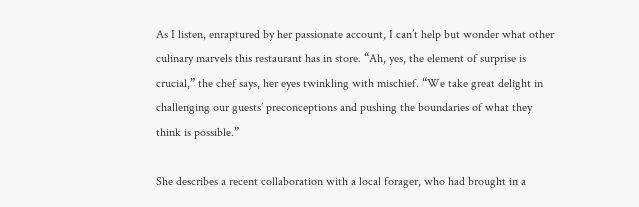As I listen, enraptured by her passionate account, I can’t help but wonder what other culinary marvels this restaurant has in store. “Ah, yes, the element of surprise is crucial,” the chef says, her eyes twinkling with mischief. “We take great delight in challenging our guests’ preconceptions and pushing the boundaries of what they think is possible.”

She describes a recent collaboration with a local forager, who had brought in a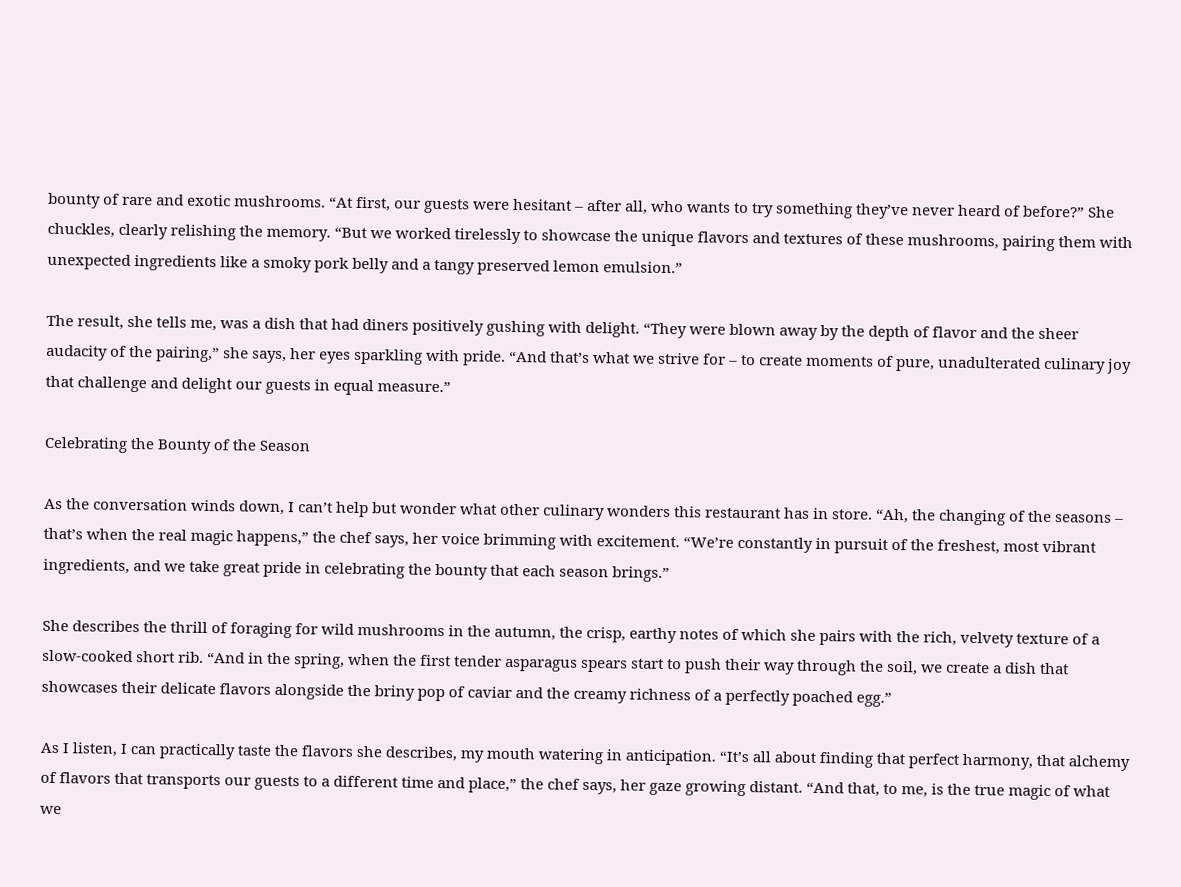bounty of rare and exotic mushrooms. “At first, our guests were hesitant – after all, who wants to try something they’ve never heard of before?” She chuckles, clearly relishing the memory. “But we worked tirelessly to showcase the unique flavors and textures of these mushrooms, pairing them with unexpected ingredients like a smoky pork belly and a tangy preserved lemon emulsion.”

The result, she tells me, was a dish that had diners positively gushing with delight. “They were blown away by the depth of flavor and the sheer audacity of the pairing,” she says, her eyes sparkling with pride. “And that’s what we strive for – to create moments of pure, unadulterated culinary joy that challenge and delight our guests in equal measure.”

Celebrating the Bounty of the Season

As the conversation winds down, I can’t help but wonder what other culinary wonders this restaurant has in store. “Ah, the changing of the seasons – that’s when the real magic happens,” the chef says, her voice brimming with excitement. “We’re constantly in pursuit of the freshest, most vibrant ingredients, and we take great pride in celebrating the bounty that each season brings.”

She describes the thrill of foraging for wild mushrooms in the autumn, the crisp, earthy notes of which she pairs with the rich, velvety texture of a slow-cooked short rib. “And in the spring, when the first tender asparagus spears start to push their way through the soil, we create a dish that showcases their delicate flavors alongside the briny pop of caviar and the creamy richness of a perfectly poached egg.”

As I listen, I can practically taste the flavors she describes, my mouth watering in anticipation. “It’s all about finding that perfect harmony, that alchemy of flavors that transports our guests to a different time and place,” the chef says, her gaze growing distant. “And that, to me, is the true magic of what we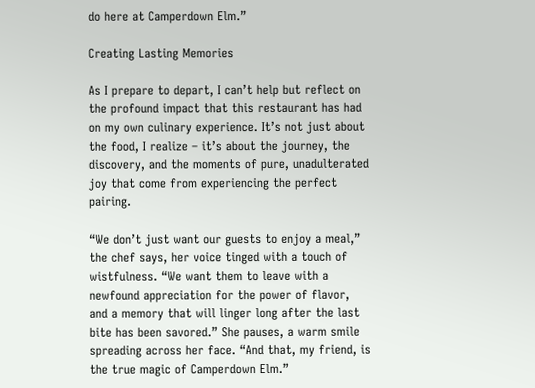do here at Camperdown Elm.”

Creating Lasting Memories

As I prepare to depart, I can’t help but reflect on the profound impact that this restaurant has had on my own culinary experience. It’s not just about the food, I realize – it’s about the journey, the discovery, and the moments of pure, unadulterated joy that come from experiencing the perfect pairing.

“We don’t just want our guests to enjoy a meal,” the chef says, her voice tinged with a touch of wistfulness. “We want them to leave with a newfound appreciation for the power of flavor, and a memory that will linger long after the last bite has been savored.” She pauses, a warm smile spreading across her face. “And that, my friend, is the true magic of Camperdown Elm.”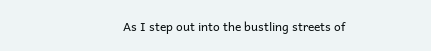As I step out into the bustling streets of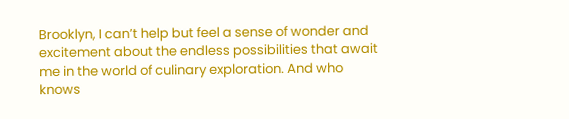Brooklyn, I can’t help but feel a sense of wonder and excitement about the endless possibilities that await me in the world of culinary exploration. And who knows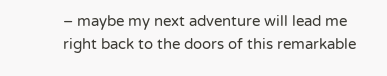– maybe my next adventure will lead me right back to the doors of this remarkable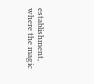establishment, where the magic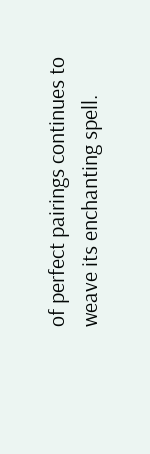of perfect pairings continues to weave its enchanting spell.